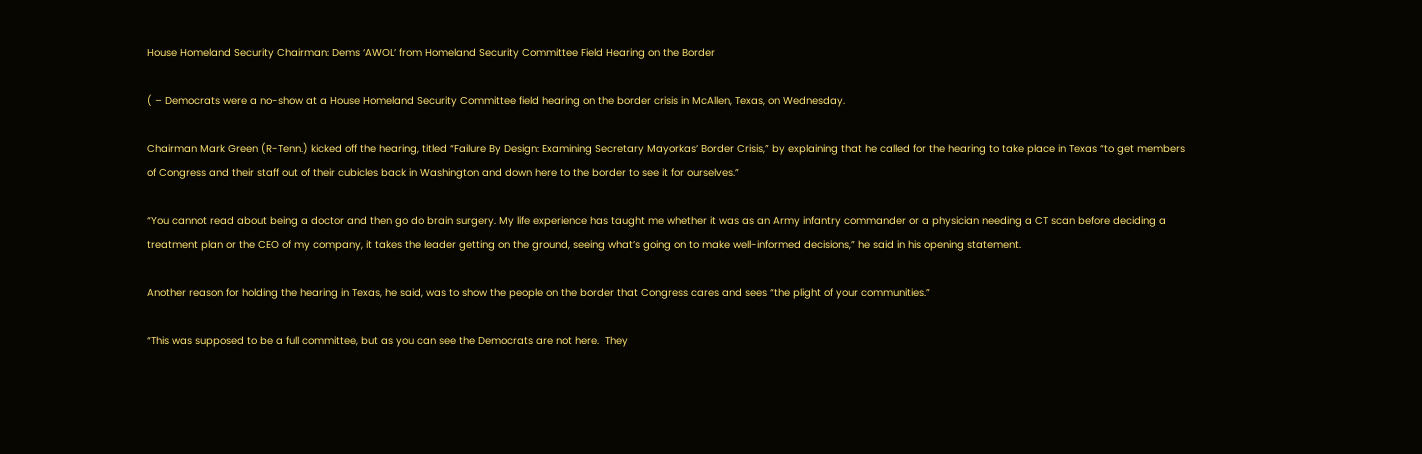House Homeland Security Chairman: Dems ‘AWOL’ from Homeland Security Committee Field Hearing on the Border

( – Democrats were a no-show at a House Homeland Security Committee field hearing on the border crisis in McAllen, Texas, on Wednesday.

Chairman Mark Green (R-Tenn.) kicked off the hearing, titled “Failure By Design: Examining Secretary Mayorkas’ Border Crisis,” by explaining that he called for the hearing to take place in Texas “to get members of Congress and their staff out of their cubicles back in Washington and down here to the border to see it for ourselves.”

“You cannot read about being a doctor and then go do brain surgery. My life experience has taught me whether it was as an Army infantry commander or a physician needing a CT scan before deciding a treatment plan or the CEO of my company, it takes the leader getting on the ground, seeing what’s going on to make well-informed decisions,” he said in his opening statement.

Another reason for holding the hearing in Texas, he said, was to show the people on the border that Congress cares and sees “the plight of your communities.”

“This was supposed to be a full committee, but as you can see the Democrats are not here.  They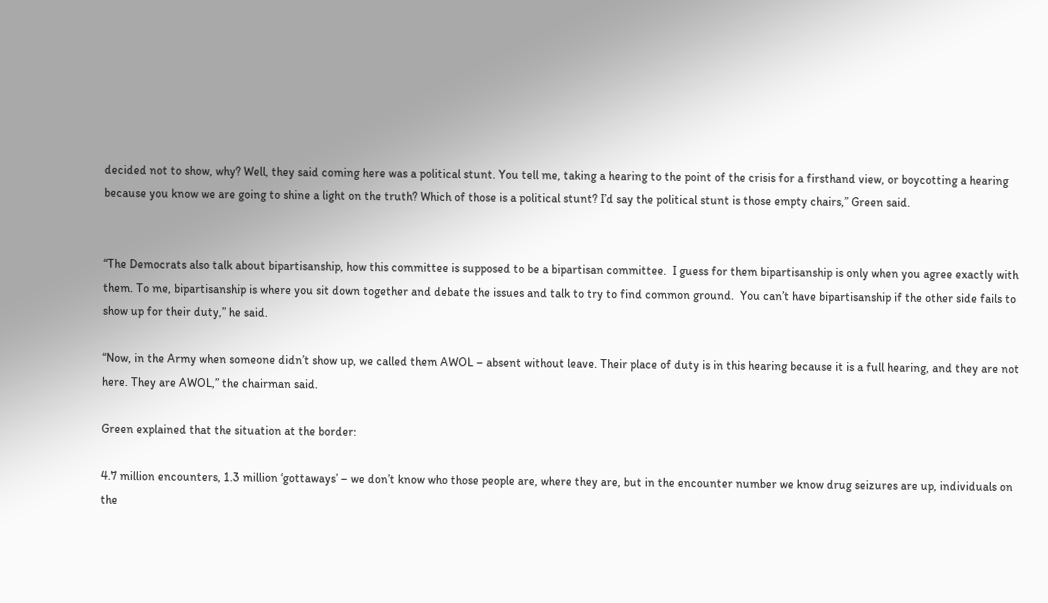decided not to show, why? Well, they said coming here was a political stunt. You tell me, taking a hearing to the point of the crisis for a firsthand view, or boycotting a hearing because you know we are going to shine a light on the truth? Which of those is a political stunt? I’d say the political stunt is those empty chairs,” Green said.


“The Democrats also talk about bipartisanship, how this committee is supposed to be a bipartisan committee.  I guess for them bipartisanship is only when you agree exactly with them. To me, bipartisanship is where you sit down together and debate the issues and talk to try to find common ground.  You can’t have bipartisanship if the other side fails to show up for their duty,” he said.

“Now, in the Army when someone didn’t show up, we called them AWOL – absent without leave. Their place of duty is in this hearing because it is a full hearing, and they are not here. They are AWOL,” the chairman said.

Green explained that the situation at the border:

4.7 million encounters, 1.3 million ‘gottaways’ – we don’t know who those people are, where they are, but in the encounter number we know drug seizures are up, individuals on the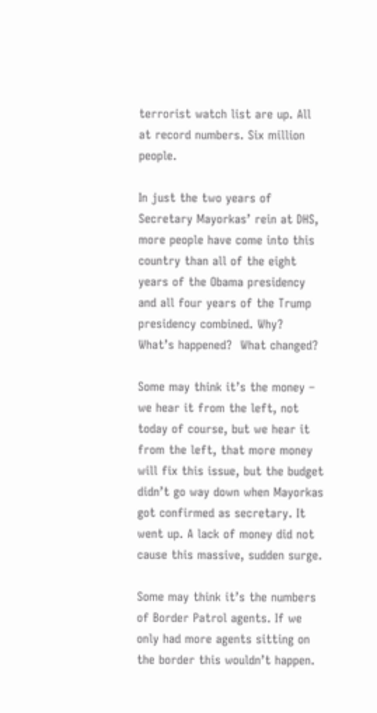terrorist watch list are up. All at record numbers. Six million people.

In just the two years of Secretary Mayorkas’ rein at DHS, more people have come into this country than all of the eight years of the Obama presidency and all four years of the Trump presidency combined. Why?  What’s happened?  What changed?

Some may think it’s the money – we hear it from the left, not today of course, but we hear it from the left, that more money will fix this issue, but the budget didn’t go way down when Mayorkas got confirmed as secretary. It went up. A lack of money did not cause this massive, sudden surge.

Some may think it’s the numbers of Border Patrol agents. If we only had more agents sitting on the border this wouldn’t happen.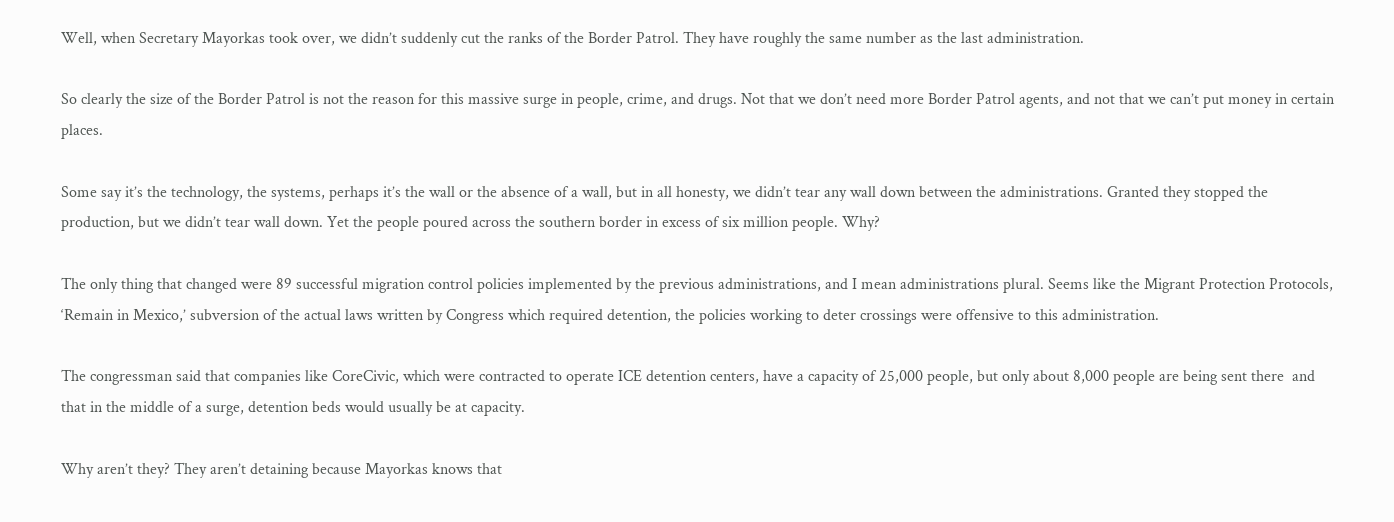Well, when Secretary Mayorkas took over, we didn’t suddenly cut the ranks of the Border Patrol. They have roughly the same number as the last administration.

So clearly the size of the Border Patrol is not the reason for this massive surge in people, crime, and drugs. Not that we don’t need more Border Patrol agents, and not that we can’t put money in certain places.

Some say it’s the technology, the systems, perhaps it’s the wall or the absence of a wall, but in all honesty, we didn’t tear any wall down between the administrations. Granted they stopped the production, but we didn’t tear wall down. Yet the people poured across the southern border in excess of six million people. Why?

The only thing that changed were 89 successful migration control policies implemented by the previous administrations, and I mean administrations plural. Seems like the Migrant Protection Protocols, ‘Remain in Mexico,’ subversion of the actual laws written by Congress which required detention, the policies working to deter crossings were offensive to this administration.

The congressman said that companies like CoreCivic, which were contracted to operate ICE detention centers, have a capacity of 25,000 people, but only about 8,000 people are being sent there  and that in the middle of a surge, detention beds would usually be at capacity.

Why aren’t they? They aren’t detaining because Mayorkas knows that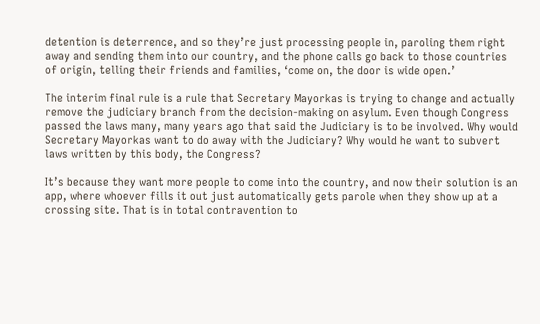detention is deterrence, and so they’re just processing people in, paroling them right away and sending them into our country, and the phone calls go back to those countries of origin, telling their friends and families, ‘come on, the door is wide open.’

The interim final rule is a rule that Secretary Mayorkas is trying to change and actually remove the judiciary branch from the decision-making on asylum. Even though Congress passed the laws many, many years ago that said the Judiciary is to be involved. Why would Secretary Mayorkas want to do away with the Judiciary? Why would he want to subvert laws written by this body, the Congress?

It’s because they want more people to come into the country, and now their solution is an app, where whoever fills it out just automatically gets parole when they show up at a crossing site. That is in total contravention to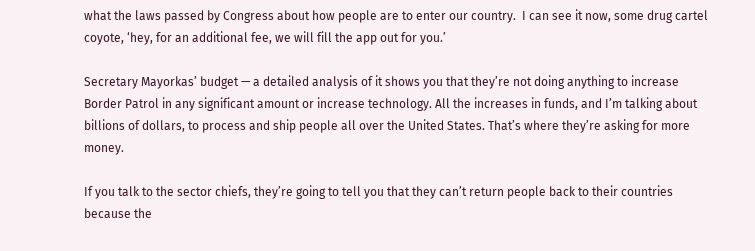what the laws passed by Congress about how people are to enter our country.  I can see it now, some drug cartel coyote, ‘hey, for an additional fee, we will fill the app out for you.’

Secretary Mayorkas’ budget — a detailed analysis of it shows you that they’re not doing anything to increase Border Patrol in any significant amount or increase technology. All the increases in funds, and I’m talking about billions of dollars, to process and ship people all over the United States. That’s where they’re asking for more money.

If you talk to the sector chiefs, they’re going to tell you that they can’t return people back to their countries because the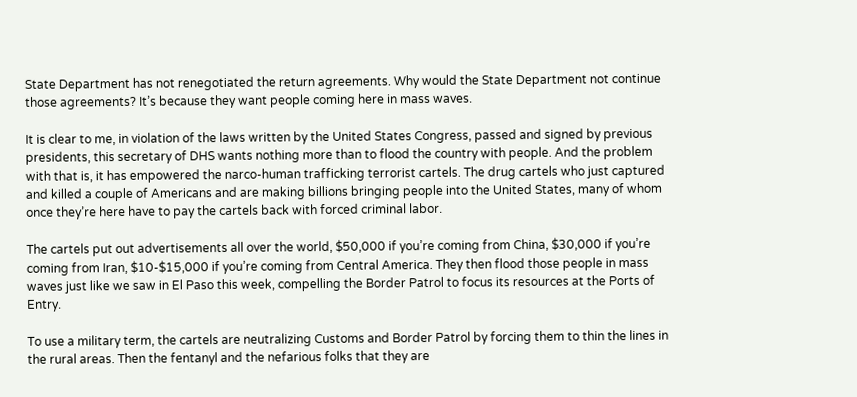State Department has not renegotiated the return agreements. Why would the State Department not continue those agreements? It’s because they want people coming here in mass waves.

It is clear to me, in violation of the laws written by the United States Congress, passed and signed by previous presidents, this secretary of DHS wants nothing more than to flood the country with people. And the problem with that is, it has empowered the narco-human trafficking terrorist cartels. The drug cartels who just captured and killed a couple of Americans and are making billions bringing people into the United States, many of whom once they’re here have to pay the cartels back with forced criminal labor.

The cartels put out advertisements all over the world, $50,000 if you’re coming from China, $30,000 if you’re coming from Iran, $10-$15,000 if you’re coming from Central America. They then flood those people in mass waves just like we saw in El Paso this week, compelling the Border Patrol to focus its resources at the Ports of Entry.

To use a military term, the cartels are neutralizing Customs and Border Patrol by forcing them to thin the lines in the rural areas. Then the fentanyl and the nefarious folks that they are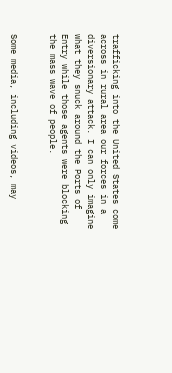trafficking into the United States come across in rural area our forces in a diversionary attack. I can only imagine what they snuck around the Ports of Entry while those agents were blocking the mass wave of people.


Some media, including videos, may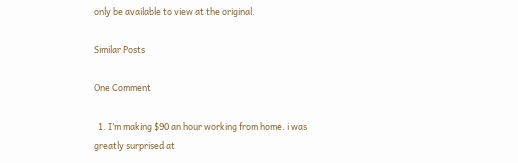only be available to view at the original.

Similar Posts

One Comment

  1. I’m making $90 an hour working from home. i was greatly surprised at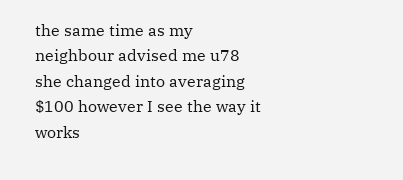the same time as my neighbour advised me u78 she changed into averaging $100 however I see the way it works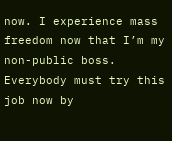now. I experience mass freedom now that I’m my non-public boss. Everybody must try this job now by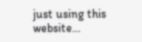just using this website…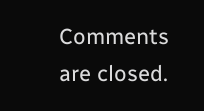Comments are closed.